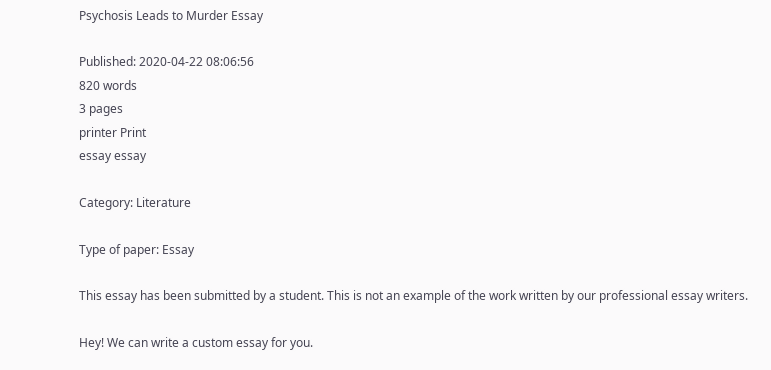Psychosis Leads to Murder Essay

Published: 2020-04-22 08:06:56
820 words
3 pages
printer Print
essay essay

Category: Literature

Type of paper: Essay

This essay has been submitted by a student. This is not an example of the work written by our professional essay writers.

Hey! We can write a custom essay for you.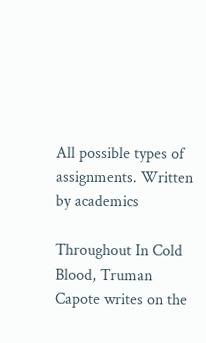All possible types of assignments. Written by academics

Throughout In Cold Blood, Truman Capote writes on the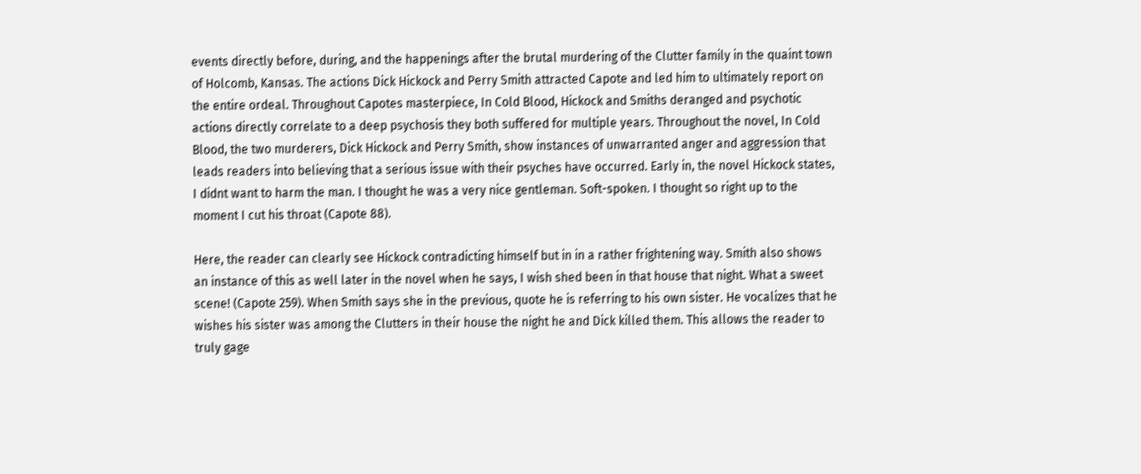events directly before, during, and the happenings after the brutal murdering of the Clutter family in the quaint town of Holcomb, Kansas. The actions Dick Hickock and Perry Smith attracted Capote and led him to ultimately report on the entire ordeal. Throughout Capotes masterpiece, In Cold Blood, Hickock and Smiths deranged and psychotic actions directly correlate to a deep psychosis they both suffered for multiple years. Throughout the novel, In Cold Blood, the two murderers, Dick Hickock and Perry Smith, show instances of unwarranted anger and aggression that leads readers into believing that a serious issue with their psyches have occurred. Early in, the novel Hickock states, I didnt want to harm the man. I thought he was a very nice gentleman. Soft-spoken. I thought so right up to the moment I cut his throat (Capote 88).

Here, the reader can clearly see Hickock contradicting himself but in in a rather frightening way. Smith also shows an instance of this as well later in the novel when he says, I wish shed been in that house that night. What a sweet scene! (Capote 259). When Smith says she in the previous, quote he is referring to his own sister. He vocalizes that he wishes his sister was among the Clutters in their house the night he and Dick killed them. This allows the reader to truly gage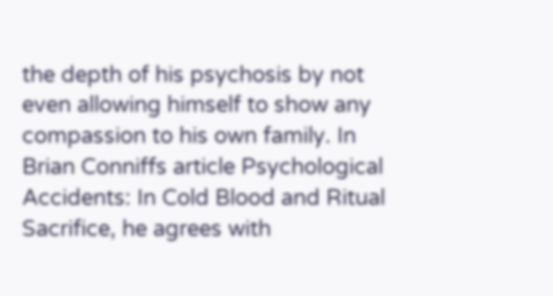the depth of his psychosis by not even allowing himself to show any compassion to his own family. In Brian Conniffs article Psychological Accidents: In Cold Blood and Ritual Sacrifice, he agrees with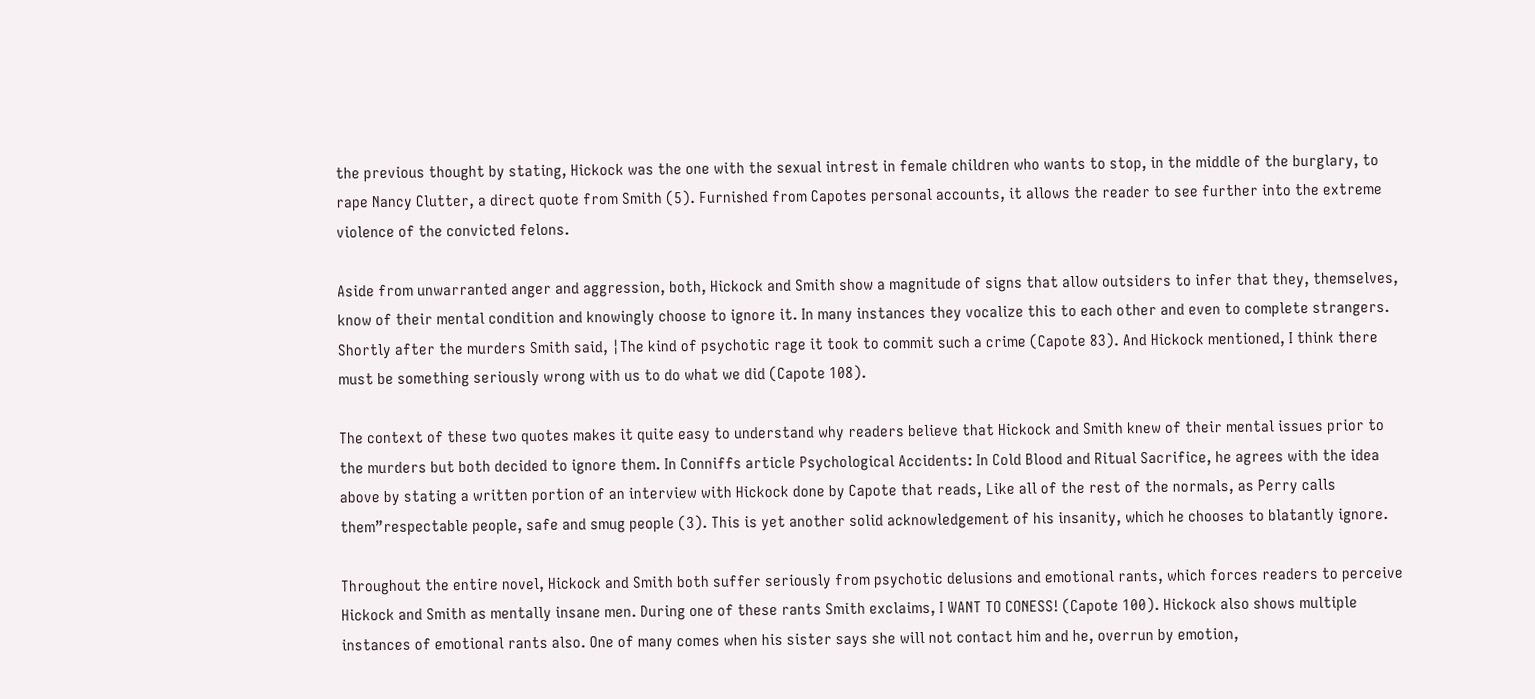the previous thought by stating, Hickock was the one with the sexual intrest in female children who wants to stop, in the middle of the burglary, to rape Nancy Clutter, a direct quote from Smith (5). Furnished from Capotes personal accounts, it allows the reader to see further into the extreme violence of the convicted felons.

Aside from unwarranted anger and aggression, both, Hickock and Smith show a magnitude of signs that allow outsiders to infer that they, themselves, know of their mental condition and knowingly choose to ignore it. In many instances they vocalize this to each other and even to complete strangers. Shortly after the murders Smith said, ¦The kind of psychotic rage it took to commit such a crime (Capote 83). And Hickock mentioned, I think there must be something seriously wrong with us to do what we did (Capote 108).

The context of these two quotes makes it quite easy to understand why readers believe that Hickock and Smith knew of their mental issues prior to the murders but both decided to ignore them. In Conniffs article Psychological Accidents: In Cold Blood and Ritual Sacrifice, he agrees with the idea above by stating a written portion of an interview with Hickock done by Capote that reads, Like all of the rest of the normals, as Perry calls them”respectable people, safe and smug people (3). This is yet another solid acknowledgement of his insanity, which he chooses to blatantly ignore.

Throughout the entire novel, Hickock and Smith both suffer seriously from psychotic delusions and emotional rants, which forces readers to perceive Hickock and Smith as mentally insane men. During one of these rants Smith exclaims, I WANT TO CONESS! (Capote 100). Hickock also shows multiple instances of emotional rants also. One of many comes when his sister says she will not contact him and he, overrun by emotion,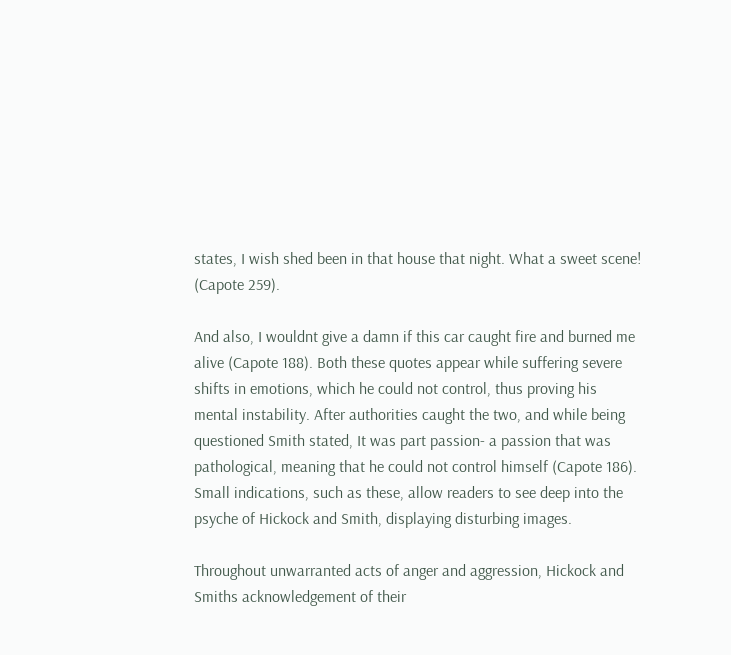states, I wish shed been in that house that night. What a sweet scene! (Capote 259).

And also, I wouldnt give a damn if this car caught fire and burned me alive (Capote 188). Both these quotes appear while suffering severe shifts in emotions, which he could not control, thus proving his mental instability. After authorities caught the two, and while being questioned Smith stated, It was part passion- a passion that was pathological, meaning that he could not control himself (Capote 186). Small indications, such as these, allow readers to see deep into the psyche of Hickock and Smith, displaying disturbing images.

Throughout unwarranted acts of anger and aggression, Hickock and Smiths acknowledgement of their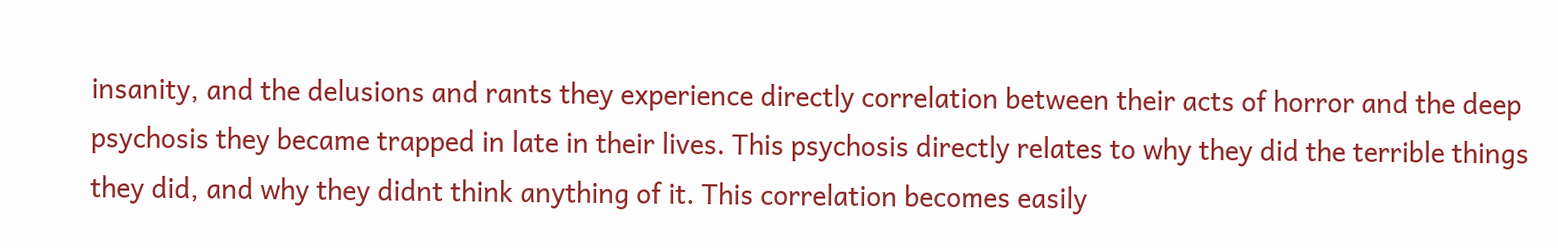insanity, and the delusions and rants they experience directly correlation between their acts of horror and the deep psychosis they became trapped in late in their lives. This psychosis directly relates to why they did the terrible things they did, and why they didnt think anything of it. This correlation becomes easily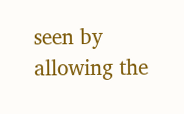seen by allowing the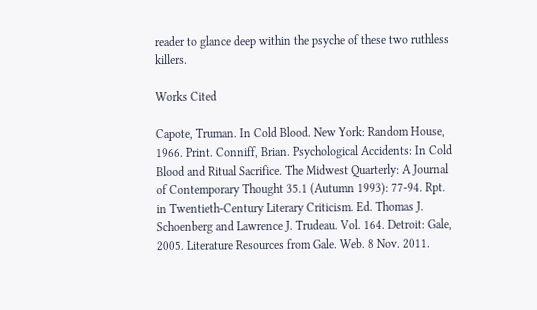reader to glance deep within the psyche of these two ruthless killers.

Works Cited

Capote, Truman. In Cold Blood. New York: Random House, 1966. Print. Conniff, Brian. Psychological Accidents: In Cold Blood and Ritual Sacrifice. The Midwest Quarterly: A Journal of Contemporary Thought 35.1 (Autumn 1993): 77-94. Rpt. in Twentieth-Century Literary Criticism. Ed. Thomas J. Schoenberg and Lawrence J. Trudeau. Vol. 164. Detroit: Gale, 2005. Literature Resources from Gale. Web. 8 Nov. 2011.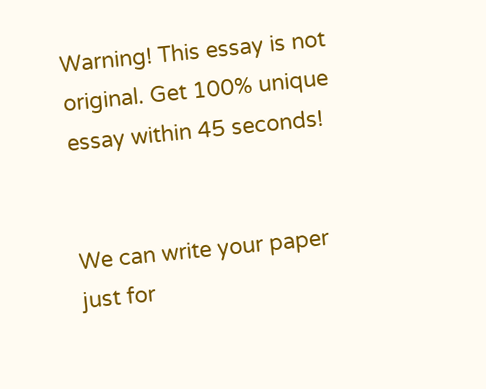Warning! This essay is not original. Get 100% unique essay within 45 seconds!


We can write your paper just for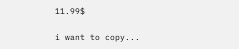11.99$

i want to copy...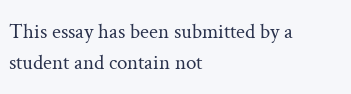This essay has been submitted by a student and contain not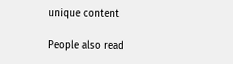unique content

People also read